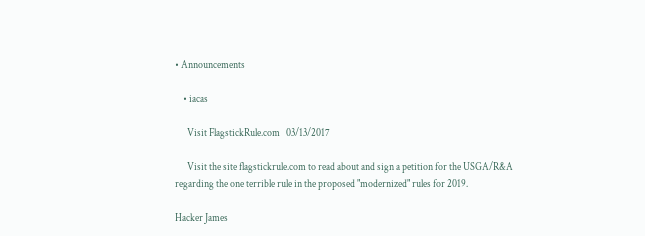• Announcements

    • iacas

      Visit FlagstickRule.com   03/13/2017

      Visit the site flagstickrule.com to read about and sign a petition for the USGA/R&A regarding the one terrible rule in the proposed "modernized" rules for 2019.

Hacker James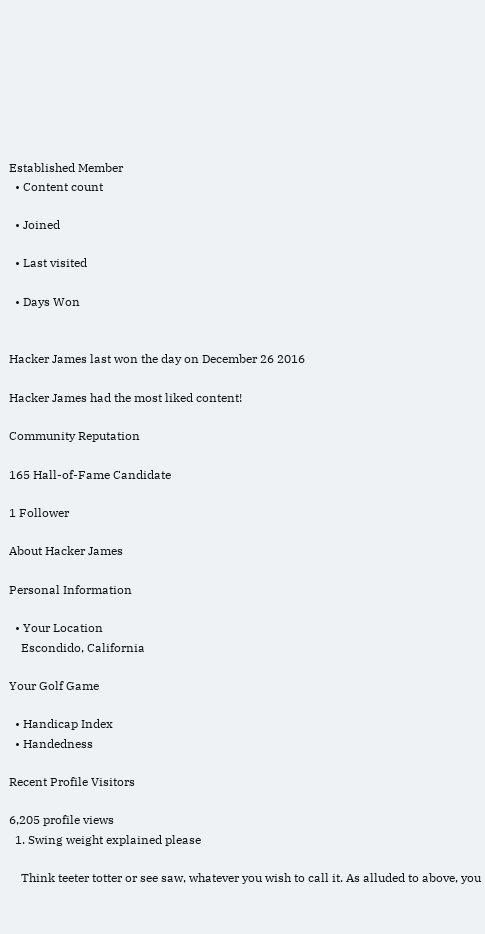Established Member
  • Content count

  • Joined

  • Last visited

  • Days Won


Hacker James last won the day on December 26 2016

Hacker James had the most liked content!

Community Reputation

165 Hall-of-Fame Candidate

1 Follower

About Hacker James

Personal Information

  • Your Location
    Escondido, California

Your Golf Game

  • Handicap Index
  • Handedness

Recent Profile Visitors

6,205 profile views
  1. Swing weight explained please

    Think teeter totter or see saw, whatever you wish to call it. As alluded to above, you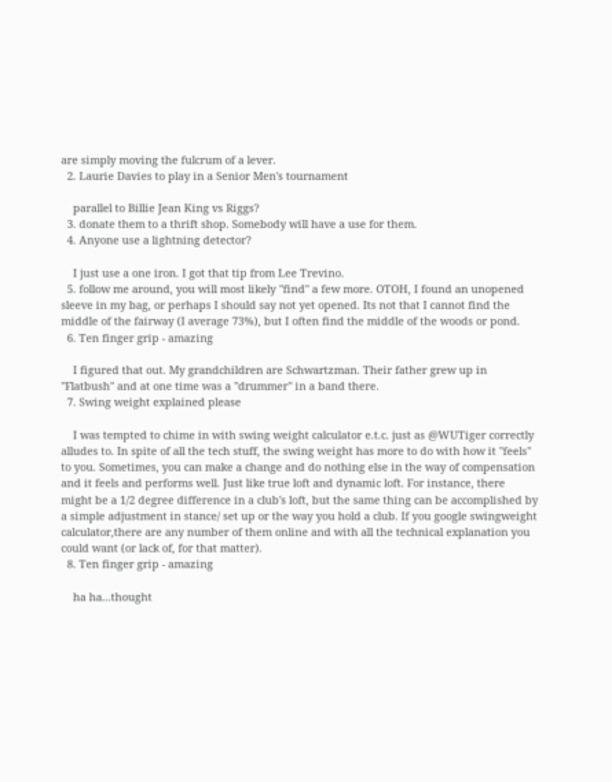are simply moving the fulcrum of a lever.
  2. Laurie Davies to play in a Senior Men's tournament

    parallel to Billie Jean King vs Riggs?
  3. donate them to a thrift shop. Somebody will have a use for them.
  4. Anyone use a lightning detector?

    I just use a one iron. I got that tip from Lee Trevino.
  5. follow me around, you will most likely "find" a few more. OTOH, I found an unopened sleeve in my bag, or perhaps I should say not yet opened. Its not that I cannot find the middle of the fairway (I average 73%), but I often find the middle of the woods or pond.
  6. Ten finger grip - amazing

    I figured that out. My grandchildren are Schwartzman. Their father grew up in "Flatbush" and at one time was a "drummer" in a band there.
  7. Swing weight explained please

    I was tempted to chime in with swing weight calculator e.t.c. just as @WUTiger correctly alludes to. In spite of all the tech stuff, the swing weight has more to do with how it "feels" to you. Sometimes, you can make a change and do nothing else in the way of compensation and it feels and performs well. Just like true loft and dynamic loft. For instance, there might be a 1/2 degree difference in a club's loft, but the same thing can be accomplished by a simple adjustment in stance/ set up or the way you hold a club. If you google swingweight calculator,there are any number of them online and with all the technical explanation you could want (or lack of, for that matter).
  8. Ten finger grip - amazing

    ha ha...thought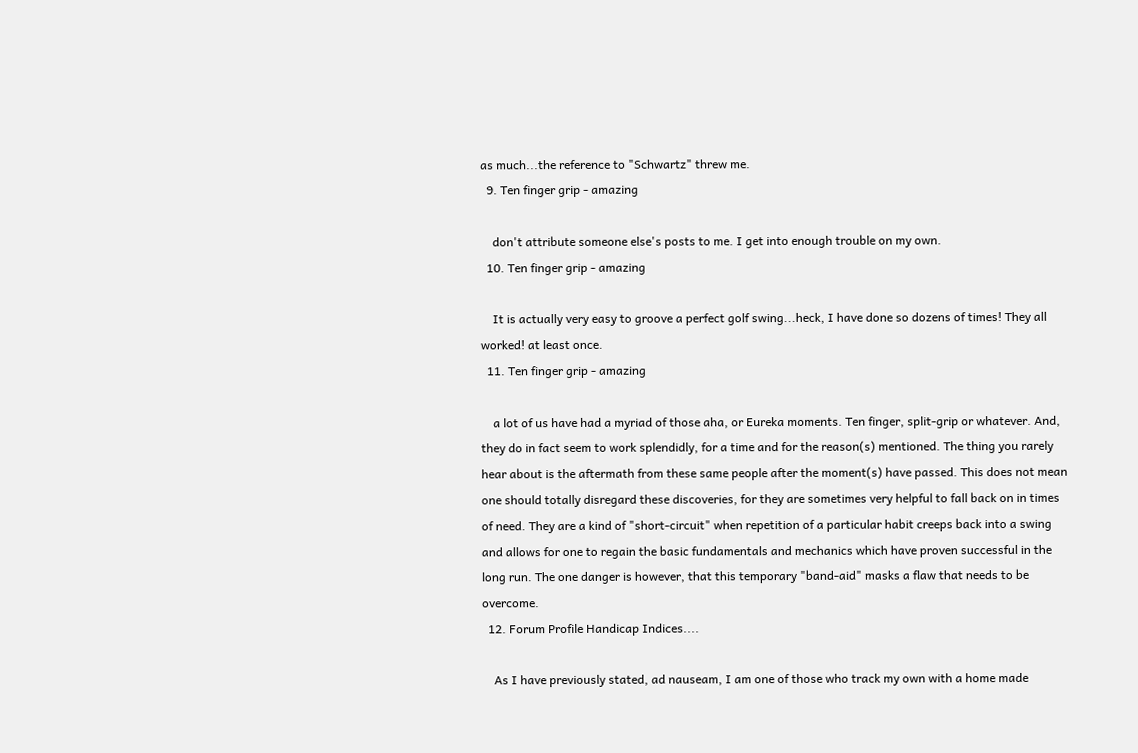as much...the reference to "Schwartz" threw me.
  9. Ten finger grip - amazing

    don't attribute someone else's posts to me. I get into enough trouble on my own.
  10. Ten finger grip - amazing

    It is actually very easy to groove a perfect golf swing...heck, I have done so dozens of times! They all worked! at least once.
  11. Ten finger grip - amazing

    a lot of us have had a myriad of those aha, or Eureka moments. Ten finger, split-grip or whatever. And, they do in fact seem to work splendidly, for a time and for the reason(s) mentioned. The thing you rarely hear about is the aftermath from these same people after the moment(s) have passed. This does not mean one should totally disregard these discoveries, for they are sometimes very helpful to fall back on in times of need. They are a kind of "short-circuit" when repetition of a particular habit creeps back into a swing and allows for one to regain the basic fundamentals and mechanics which have proven successful in the long run. The one danger is however, that this temporary "band-aid" masks a flaw that needs to be overcome.
  12. Forum Profile Handicap Indices....

    As I have previously stated, ad nauseam, I am one of those who track my own with a home made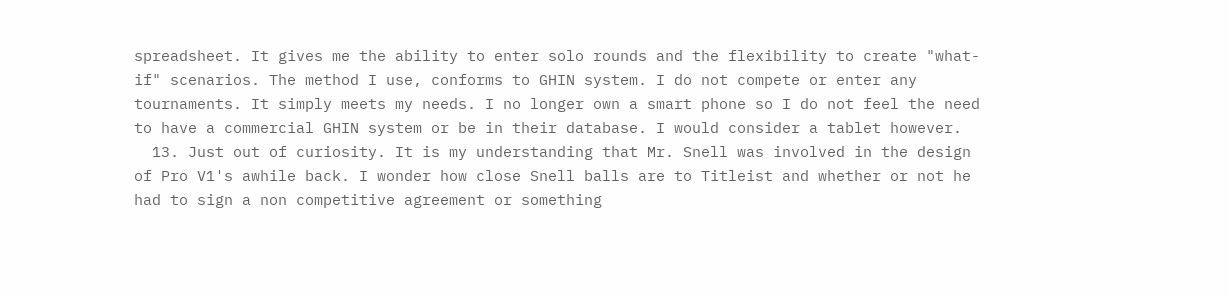spreadsheet. It gives me the ability to enter solo rounds and the flexibility to create "what-if" scenarios. The method I use, conforms to GHIN system. I do not compete or enter any tournaments. It simply meets my needs. I no longer own a smart phone so I do not feel the need to have a commercial GHIN system or be in their database. I would consider a tablet however.
  13. Just out of curiosity. It is my understanding that Mr. Snell was involved in the design of Pro V1's awhile back. I wonder how close Snell balls are to Titleist and whether or not he had to sign a non competitive agreement or something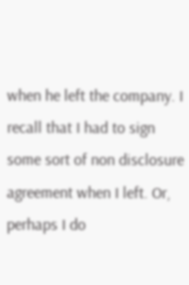when he left the company. I recall that I had to sign some sort of non disclosure agreement when I left. Or, perhaps I do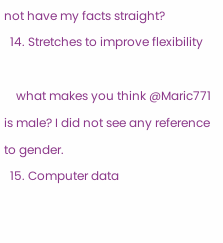not have my facts straight?
  14. Stretches to improve flexibility

    what makes you think @Maric771 is male? I did not see any reference to gender.
  15. Computer data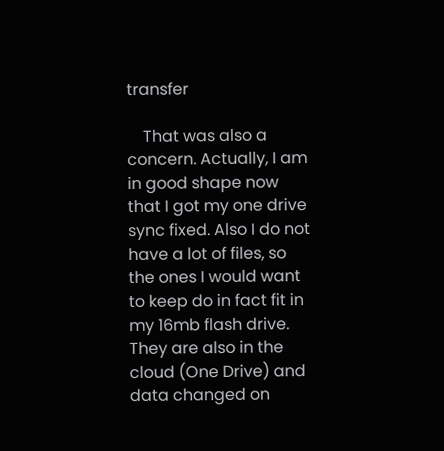transfer

    That was also a concern. Actually, I am in good shape now that I got my one drive sync fixed. Also I do not have a lot of files, so the ones I would want to keep do in fact fit in my 16mb flash drive. They are also in the cloud (One Drive) and data changed on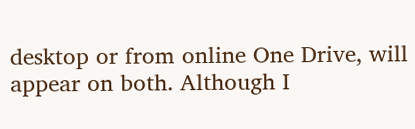desktop or from online One Drive, will appear on both. Although I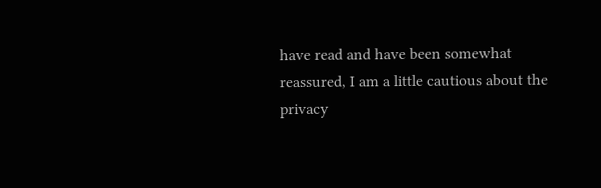have read and have been somewhat reassured, I am a little cautious about the privacy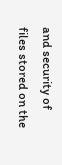and security of files stored on the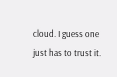cloud. I guess one just has to trust it.